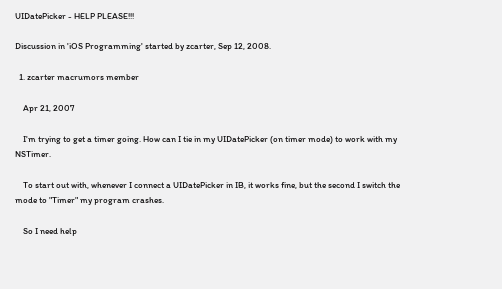UIDatePicker - HELP PLEASE!!!

Discussion in 'iOS Programming' started by zcarter, Sep 12, 2008.

  1. zcarter macrumors member

    Apr 21, 2007

    I'm trying to get a timer going. How can I tie in my UIDatePicker (on timer mode) to work with my NSTimer.

    To start out with, whenever I connect a UIDatePicker in IB, it works fine, but the second I switch the mode to "Timer" my program crashes.

    So I need help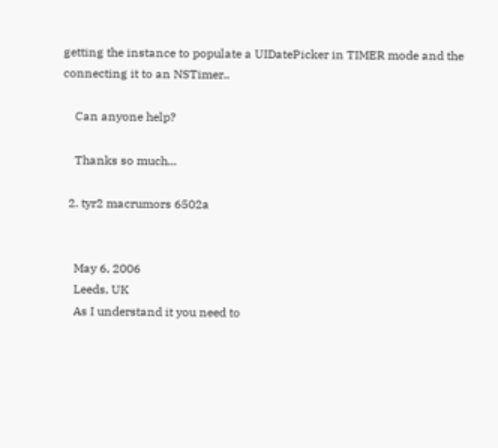getting the instance to populate a UIDatePicker in TIMER mode and the connecting it to an NSTimer..

    Can anyone help?

    Thanks so much...

  2. tyr2 macrumors 6502a


    May 6, 2006
    Leeds, UK
    As I understand it you need to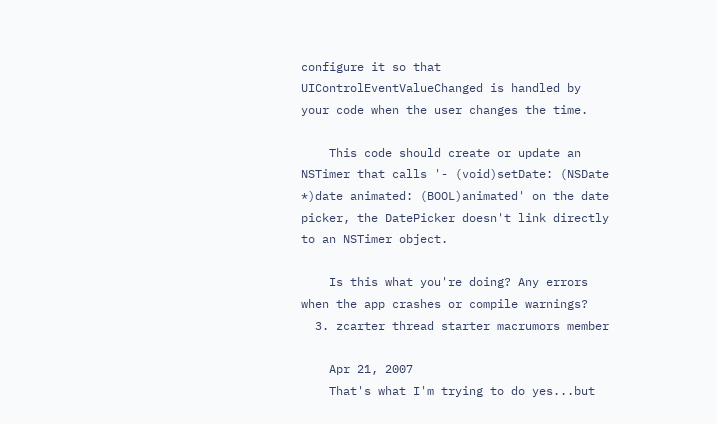configure it so that UIControlEventValueChanged is handled by your code when the user changes the time.

    This code should create or update an NSTimer that calls '- (void)setDate: (NSDate *)date animated: (BOOL)animated' on the date picker, the DatePicker doesn't link directly to an NSTimer object.

    Is this what you're doing? Any errors when the app crashes or compile warnings?
  3. zcarter thread starter macrumors member

    Apr 21, 2007
    That's what I'm trying to do yes...but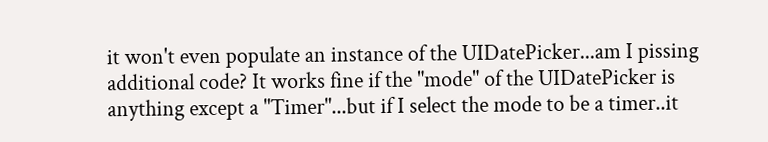it won't even populate an instance of the UIDatePicker...am I pissing additional code? It works fine if the "mode" of the UIDatePicker is anything except a "Timer"...but if I select the mode to be a timer..it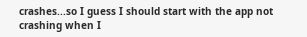crashes...so I guess I should start with the app not crashing when I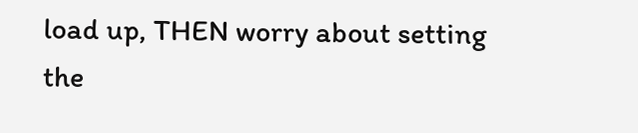load up, THEN worry about setting the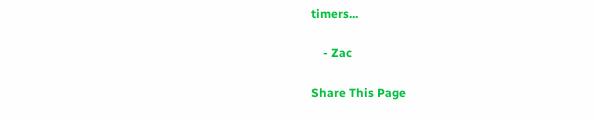timers...

    - Zac

Share This Page